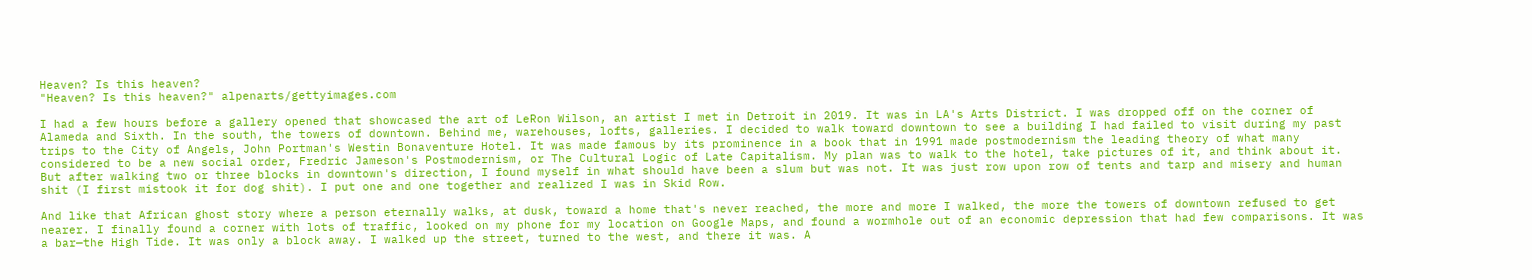Heaven? Is this heaven?
"Heaven? Is this heaven?" alpenarts/gettyimages.com

I had a few hours before a gallery opened that showcased the art of LeRon Wilson, an artist I met in Detroit in 2019. It was in LA's Arts District. I was dropped off on the corner of Alameda and Sixth. In the south, the towers of downtown. Behind me, warehouses, lofts, galleries. I decided to walk toward downtown to see a building I had failed to visit during my past trips to the City of Angels, John Portman's Westin Bonaventure Hotel. It was made famous by its prominence in a book that in 1991 made postmodernism the leading theory of what many considered to be a new social order, Fredric Jameson's Postmodernism, or The Cultural Logic of Late Capitalism. My plan was to walk to the hotel, take pictures of it, and think about it. But after walking two or three blocks in downtown's direction, I found myself in what should have been a slum but was not. It was just row upon row of tents and tarp and misery and human shit (I first mistook it for dog shit). I put one and one together and realized I was in Skid Row.

And like that African ghost story where a person eternally walks, at dusk, toward a home that's never reached, the more and more I walked, the more the towers of downtown refused to get nearer. I finally found a corner with lots of traffic, looked on my phone for my location on Google Maps, and found a wormhole out of an economic depression that had few comparisons. It was a bar—the High Tide. It was only a block away. I walked up the street, turned to the west, and there it was. A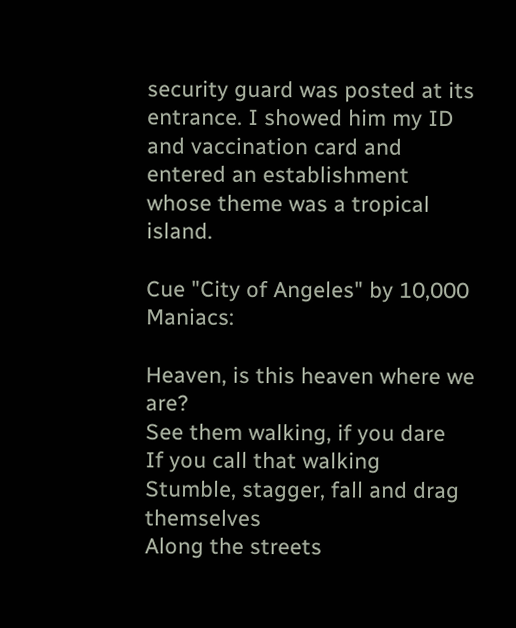security guard was posted at its entrance. I showed him my ID and vaccination card and entered an establishment whose theme was a tropical island.

Cue "City of Angeles" by 10,000 Maniacs:

Heaven, is this heaven where we are?
See them walking, if you dare
If you call that walking
Stumble, stagger, fall and drag themselves
Along the streets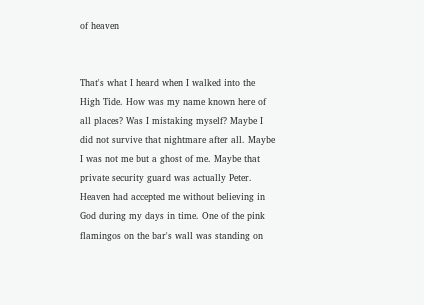of heaven


That's what I heard when I walked into the High Tide. How was my name known here of all places? Was I mistaking myself? Maybe I did not survive that nightmare after all. Maybe I was not me but a ghost of me. Maybe that private security guard was actually Peter. Heaven had accepted me without believing in God during my days in time. One of the pink flamingos on the bar's wall was standing on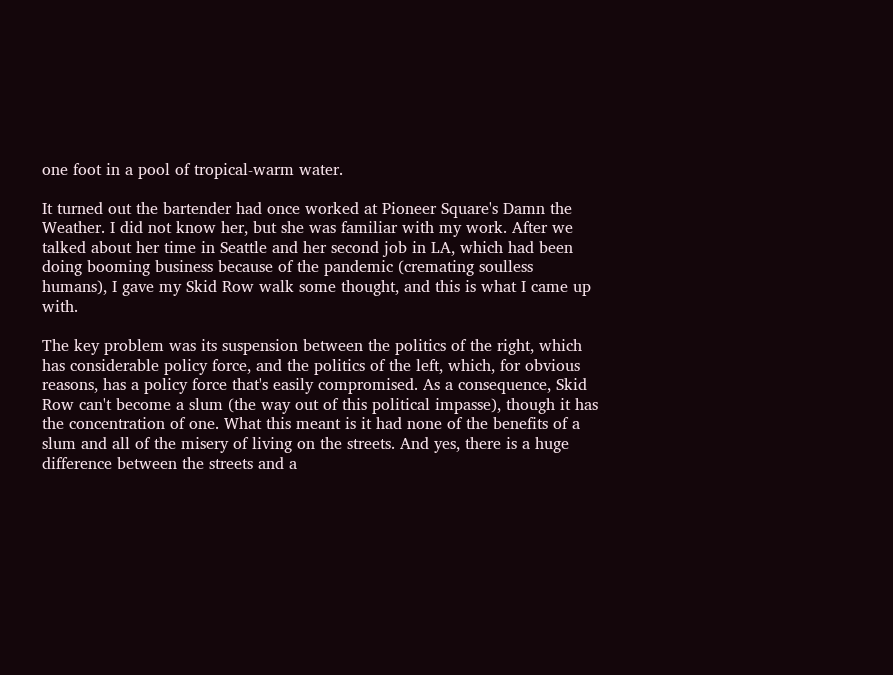one foot in a pool of tropical-warm water.

It turned out the bartender had once worked at Pioneer Square's Damn the Weather. I did not know her, but she was familiar with my work. After we talked about her time in Seattle and her second job in LA, which had been doing booming business because of the pandemic (cremating soulless humans), I gave my Skid Row walk some thought, and this is what I came up with.

The key problem was its suspension between the politics of the right, which has considerable policy force, and the politics of the left, which, for obvious reasons, has a policy force that's easily compromised. As a consequence, Skid Row can't become a slum (the way out of this political impasse), though it has the concentration of one. What this meant is it had none of the benefits of a slum and all of the misery of living on the streets. And yes, there is a huge difference between the streets and a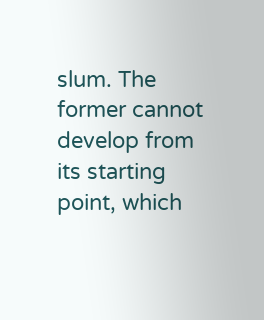slum. The former cannot develop from its starting point, which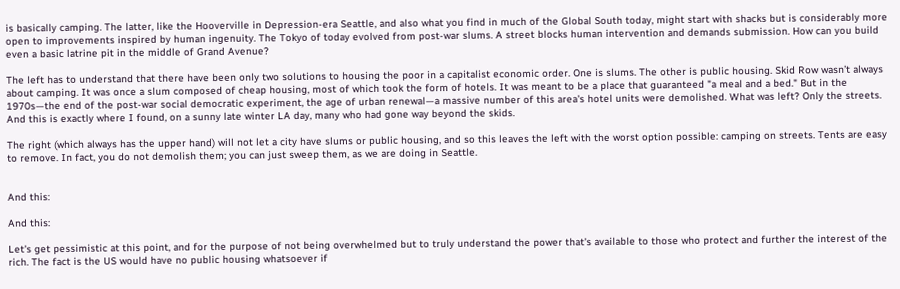is basically camping. The latter, like the Hooverville in Depression-era Seattle, and also what you find in much of the Global South today, might start with shacks but is considerably more open to improvements inspired by human ingenuity. The Tokyo of today evolved from post-war slums. A street blocks human intervention and demands submission. How can you build even a basic latrine pit in the middle of Grand Avenue?

The left has to understand that there have been only two solutions to housing the poor in a capitalist economic order. One is slums. The other is public housing. Skid Row wasn’t always about camping. It was once a slum composed of cheap housing, most of which took the form of hotels. It was meant to be a place that guaranteed "a meal and a bed." But in the 1970s—the end of the post-war social democratic experiment, the age of urban renewal—a massive number of this area's hotel units were demolished. What was left? Only the streets. And this is exactly where I found, on a sunny late winter LA day, many who had gone way beyond the skids.

The right (which always has the upper hand) will not let a city have slums or public housing, and so this leaves the left with the worst option possible: camping on streets. Tents are easy to remove. In fact, you do not demolish them; you can just sweep them, as we are doing in Seattle.


And this:

And this:

Let's get pessimistic at this point, and for the purpose of not being overwhelmed but to truly understand the power that's available to those who protect and further the interest of the rich. The fact is the US would have no public housing whatsoever if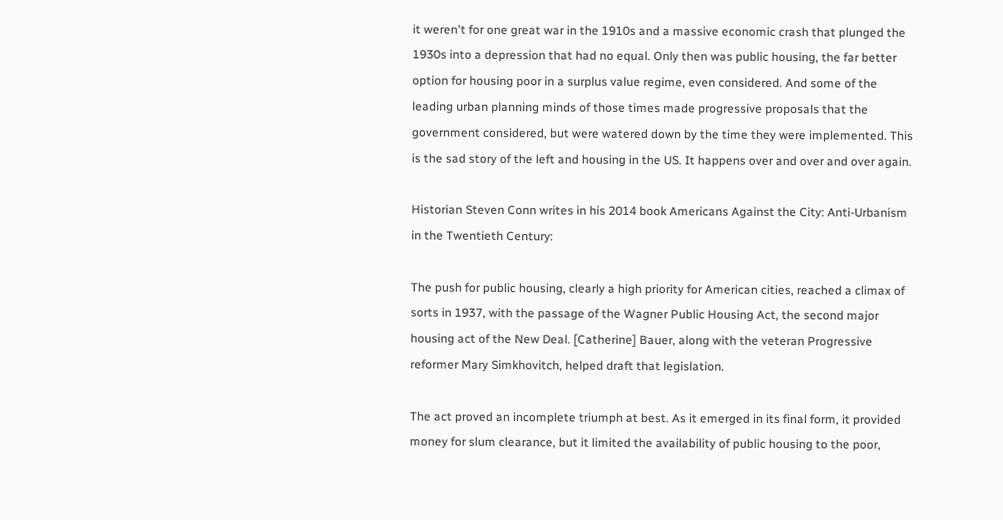it weren't for one great war in the 1910s and a massive economic crash that plunged the 1930s into a depression that had no equal. Only then was public housing, the far better option for housing poor in a surplus value regime, even considered. And some of the leading urban planning minds of those times made progressive proposals that the government considered, but were watered down by the time they were implemented. This is the sad story of the left and housing in the US. It happens over and over and over again.

Historian Steven Conn writes in his 2014 book Americans Against the City: Anti-Urbanism in the Twentieth Century:

The push for public housing, clearly a high priority for American cities, reached a climax of sorts in 1937, with the passage of the Wagner Public Housing Act, the second major housing act of the New Deal. [Catherine] Bauer, along with the veteran Progressive reformer Mary Simkhovitch, helped draft that legislation.

The act proved an incomplete triumph at best. As it emerged in its final form, it provided money for slum clearance, but it limited the availability of public housing to the poor,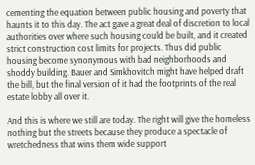cementing the equation between public housing and poverty that haunts it to this day. The act gave a great deal of discretion to local authorities over where such housing could be built, and it created strict construction cost limits for projects. Thus did public housing become synonymous with bad neighborhoods and shoddy building. Bauer and Simkhovitch might have helped draft the bill, but the final version of it had the footprints of the real estate lobby all over it.

And this is where we still are today. The right will give the homeless nothing but the streets because they produce a spectacle of wretchedness that wins them wide support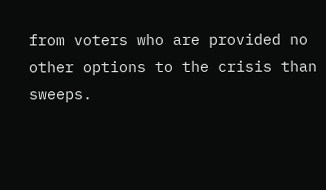from voters who are provided no other options to the crisis than sweeps.